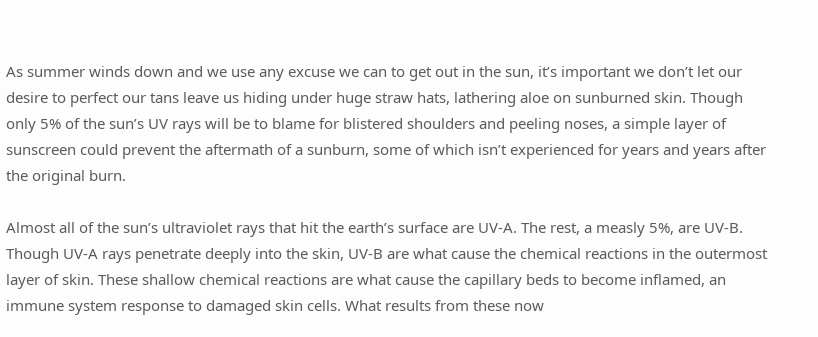As summer winds down and we use any excuse we can to get out in the sun, it’s important we don’t let our desire to perfect our tans leave us hiding under huge straw hats, lathering aloe on sunburned skin. Though only 5% of the sun’s UV rays will be to blame for blistered shoulders and peeling noses, a simple layer of sunscreen could prevent the aftermath of a sunburn, some of which isn’t experienced for years and years after the original burn.

Almost all of the sun’s ultraviolet rays that hit the earth’s surface are UV-A. The rest, a measly 5%, are UV-B. Though UV-A rays penetrate deeply into the skin, UV-B are what cause the chemical reactions in the outermost layer of skin. These shallow chemical reactions are what cause the capillary beds to become inflamed, an immune system response to damaged skin cells. What results from these now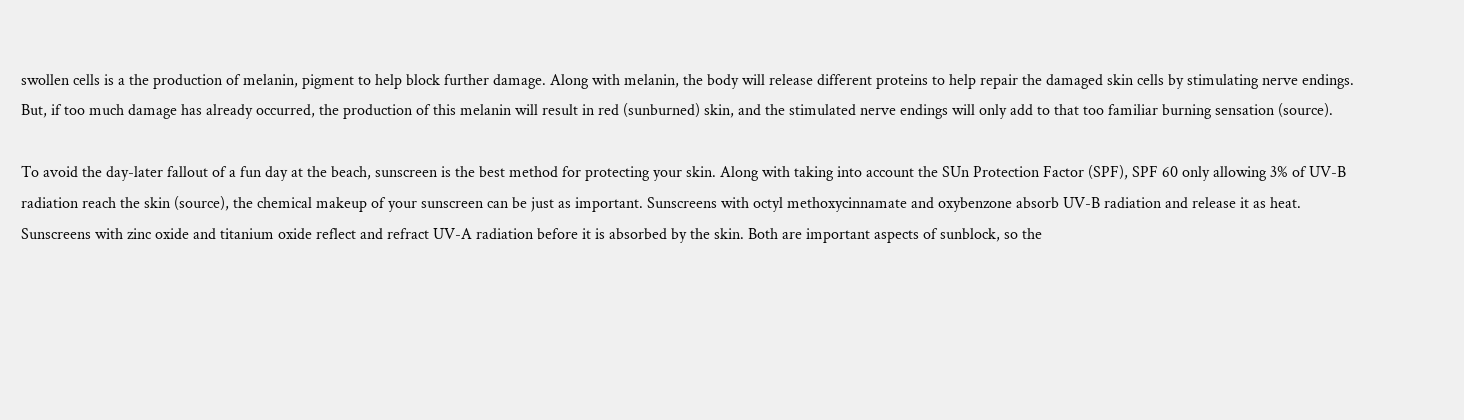swollen cells is a the production of melanin, pigment to help block further damage. Along with melanin, the body will release different proteins to help repair the damaged skin cells by stimulating nerve endings. But, if too much damage has already occurred, the production of this melanin will result in red (sunburned) skin, and the stimulated nerve endings will only add to that too familiar burning sensation (source).

To avoid the day-later fallout of a fun day at the beach, sunscreen is the best method for protecting your skin. Along with taking into account the SUn Protection Factor (SPF), SPF 60 only allowing 3% of UV-B radiation reach the skin (source), the chemical makeup of your sunscreen can be just as important. Sunscreens with octyl methoxycinnamate and oxybenzone absorb UV-B radiation and release it as heat. Sunscreens with zinc oxide and titanium oxide reflect and refract UV-A radiation before it is absorbed by the skin. Both are important aspects of sunblock, so the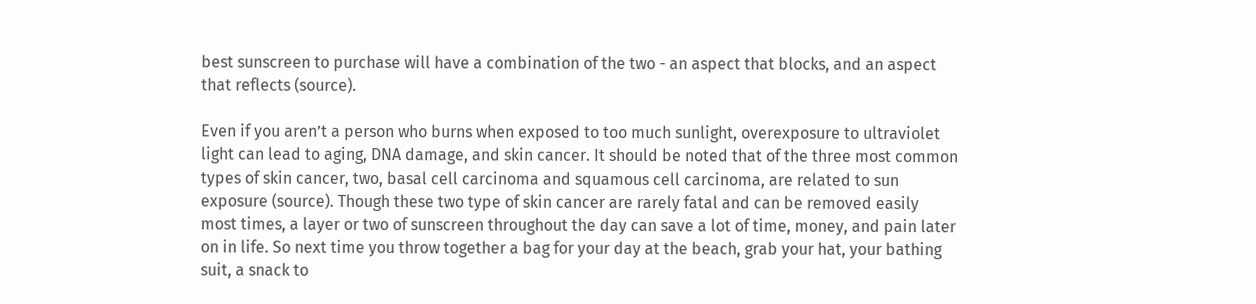best sunscreen to purchase will have a combination of the two - an aspect that blocks, and an aspect that reflects (source).

Even if you aren’t a person who burns when exposed to too much sunlight, overexposure to ultraviolet light can lead to aging, DNA damage, and skin cancer. It should be noted that of the three most common types of skin cancer, two, basal cell carcinoma and squamous cell carcinoma, are related to sun exposure (source). Though these two type of skin cancer are rarely fatal and can be removed easily most times, a layer or two of sunscreen throughout the day can save a lot of time, money, and pain later on in life. So next time you throw together a bag for your day at the beach, grab your hat, your bathing suit, a snack to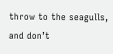throw to the seagulls, and don’t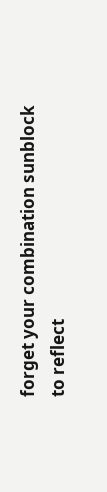forget your combination sunblock to reflect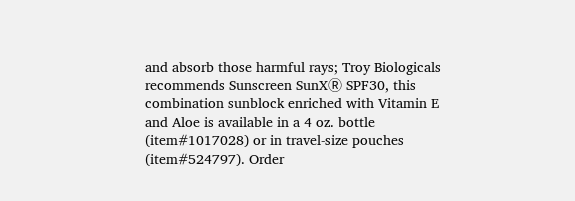and absorb those harmful rays; Troy Biologicals recommends Sunscreen SunXⓇ SPF30, this combination sunblock enriched with Vitamin E and Aloe is available in a 4 oz. bottle (item#1017028) or in travel-size pouches (item#524797). Order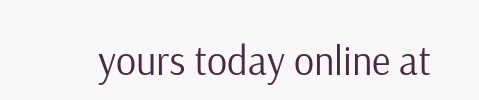yours today online at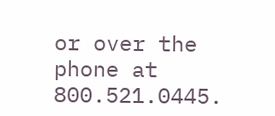or over the phone at 800.521.0445.